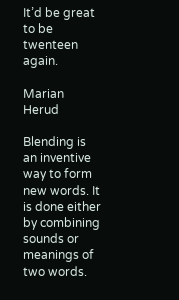It’d be great to be twenteen again.

Marian Herud

Blending is an inventive way to form new words. It is done either by combining sounds or meanings of two words.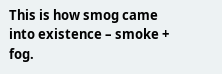This is how smog came into existence – smoke + fog.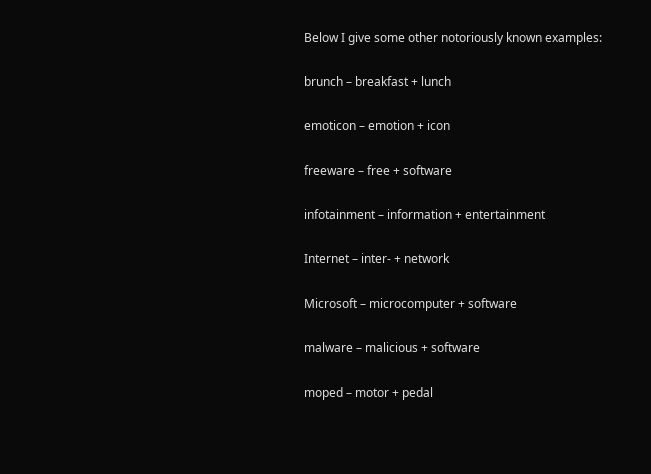Below I give some other notoriously known examples:

brunch – breakfast + lunch

emoticon – emotion + icon

freeware – free + software

infotainment – information + entertainment

Internet – inter- + network

Microsoft – microcomputer + software

malware – malicious + software

moped – motor + pedal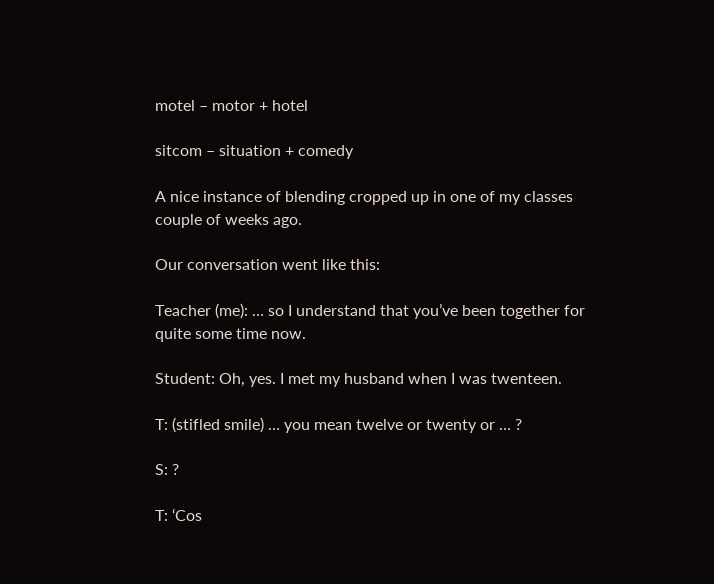motel – motor + hotel

sitcom – situation + comedy

A nice instance of blending cropped up in one of my classes couple of weeks ago.

Our conversation went like this:

Teacher (me): … so I understand that you’ve been together for quite some time now.

Student: Oh, yes. I met my husband when I was twenteen.

T: (stifled smile) … you mean twelve or twenty or … ?

S: ?

T: ‘Cos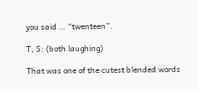you said … “twenteen”.

T, S: (both laughing)

That was one of the cutest blended words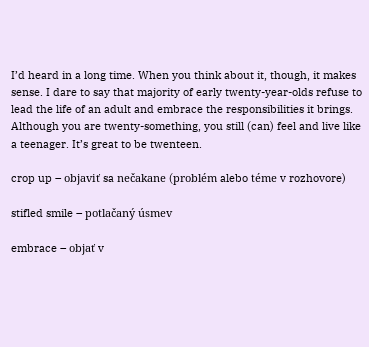I’d heard in a long time. When you think about it, though, it makes sense. I dare to say that majority of early twenty-year-olds refuse to lead the life of an adult and embrace the responsibilities it brings. Although you are twenty-something, you still (can) feel and live like a teenager. It’s great to be twenteen.

crop up – objaviť sa nečakane (problém alebo téme v rozhovore)

stifled smile – potlačaný úsmev

embrace – objať v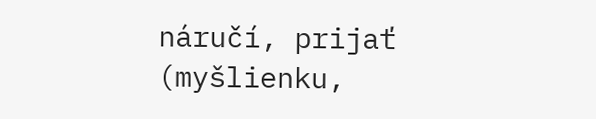náručí, prijať (myšlienku,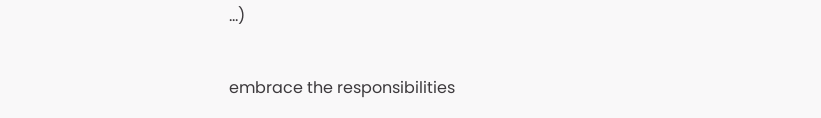…)

embrace the responsibilities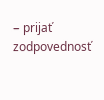– prijať zodpovednosť